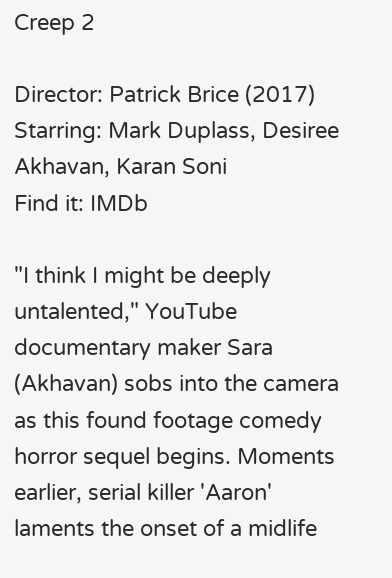Creep 2

Director: Patrick Brice (2017)
Starring: Mark Duplass, Desiree Akhavan, Karan Soni
Find it: IMDb

"I think I might be deeply untalented," YouTube documentary maker Sara (Akhavan) sobs into the camera as this found footage comedy horror sequel begins. Moments earlier, serial killer 'Aaron' laments the onset of a midlife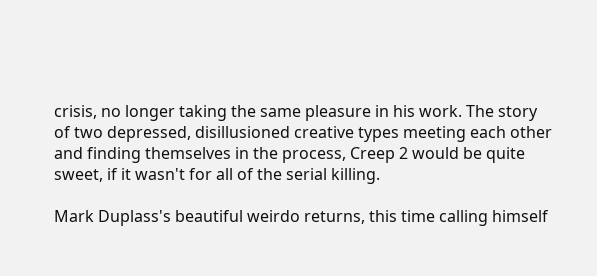crisis, no longer taking the same pleasure in his work. The story of two depressed, disillusioned creative types meeting each other and finding themselves in the process, Creep 2 would be quite sweet, if it wasn't for all of the serial killing.

Mark Duplass's beautiful weirdo returns, this time calling himself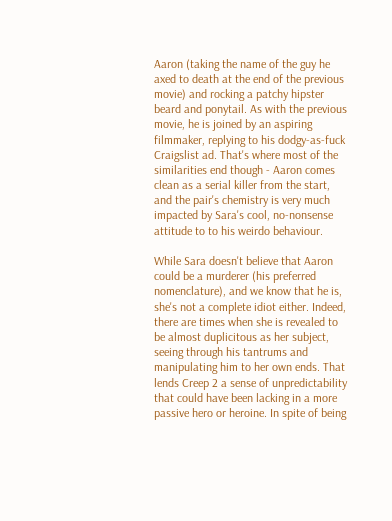Aaron (taking the name of the guy he axed to death at the end of the previous movie) and rocking a patchy hipster beard and ponytail. As with the previous movie, he is joined by an aspiring filmmaker, replying to his dodgy-as-fuck Craigslist ad. That's where most of the similarities end though - Aaron comes clean as a serial killer from the start, and the pair's chemistry is very much impacted by Sara's cool, no-nonsense attitude to to his weirdo behaviour.

While Sara doesn't believe that Aaron could be a murderer (his preferred nomenclature), and we know that he is, she's not a complete idiot either. Indeed, there are times when she is revealed to be almost duplicitous as her subject, seeing through his tantrums and manipulating him to her own ends. That lends Creep 2 a sense of unpredictability that could have been lacking in a more passive hero or heroine. In spite of being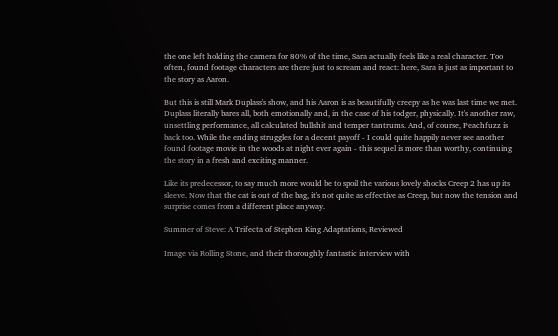the one left holding the camera for 80% of the time, Sara actually feels like a real character. Too often, found footage characters are there just to scream and react: here, Sara is just as important to the story as Aaron.

But this is still Mark Duplass's show, and his Aaron is as beautifully creepy as he was last time we met. Duplass literally bares all, both emotionally and, in the case of his todger, physically. It's another raw, unsettling performance, all calculated bullshit and temper tantrums. And, of course, Peachfuzz is back too. While the ending struggles for a decent payoff - I could quite happily never see another found footage movie in the woods at night ever again - this sequel is more than worthy, continuing the story in a fresh and exciting manner.

Like its predecessor, to say much more would be to spoil the various lovely shocks Creep 2 has up its sleeve. Now that the cat is out of the bag, it's not quite as effective as Creep, but now the tension and surprise comes from a different place anyway.

Summer of Steve: A Trifecta of Stephen King Adaptations, Reviewed

Image via Rolling Stone, and their thoroughly fantastic interview with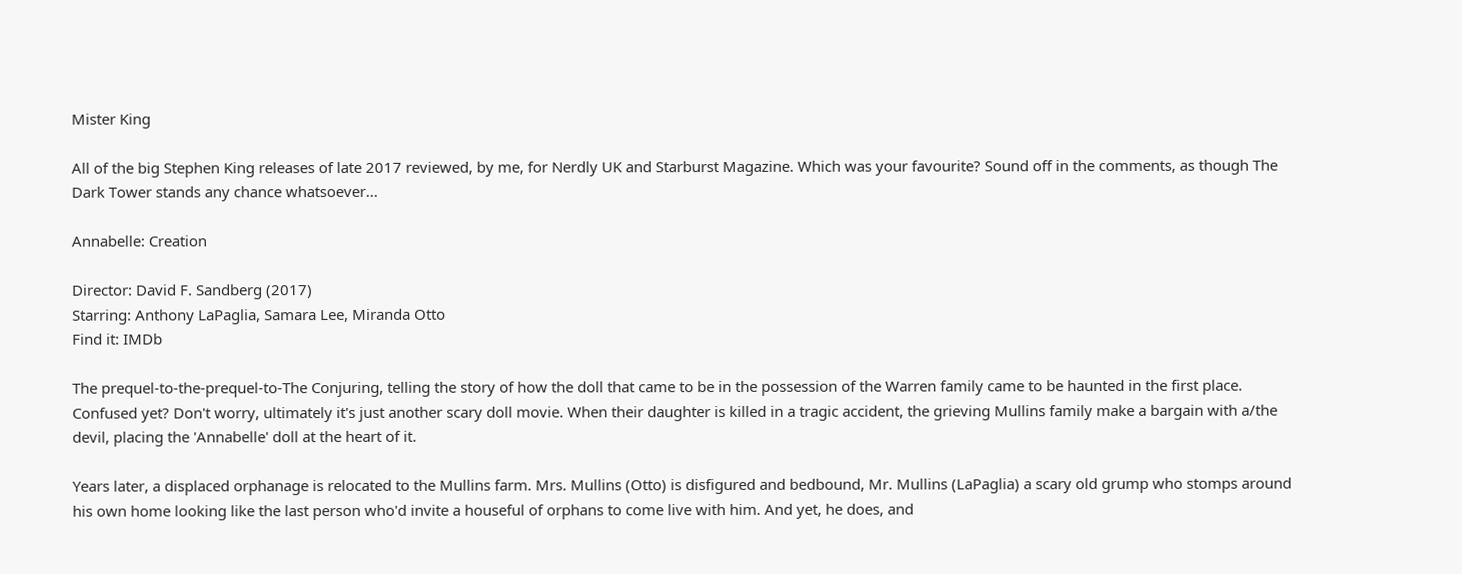Mister King

All of the big Stephen King releases of late 2017 reviewed, by me, for Nerdly UK and Starburst Magazine. Which was your favourite? Sound off in the comments, as though The Dark Tower stands any chance whatsoever...

Annabelle: Creation

Director: David F. Sandberg (2017)
Starring: Anthony LaPaglia, Samara Lee, Miranda Otto
Find it: IMDb

The prequel-to-the-prequel-to-The Conjuring, telling the story of how the doll that came to be in the possession of the Warren family came to be haunted in the first place. Confused yet? Don't worry, ultimately it's just another scary doll movie. When their daughter is killed in a tragic accident, the grieving Mullins family make a bargain with a/the devil, placing the 'Annabelle' doll at the heart of it.

Years later, a displaced orphanage is relocated to the Mullins farm. Mrs. Mullins (Otto) is disfigured and bedbound, Mr. Mullins (LaPaglia) a scary old grump who stomps around his own home looking like the last person who'd invite a houseful of orphans to come live with him. And yet, he does, and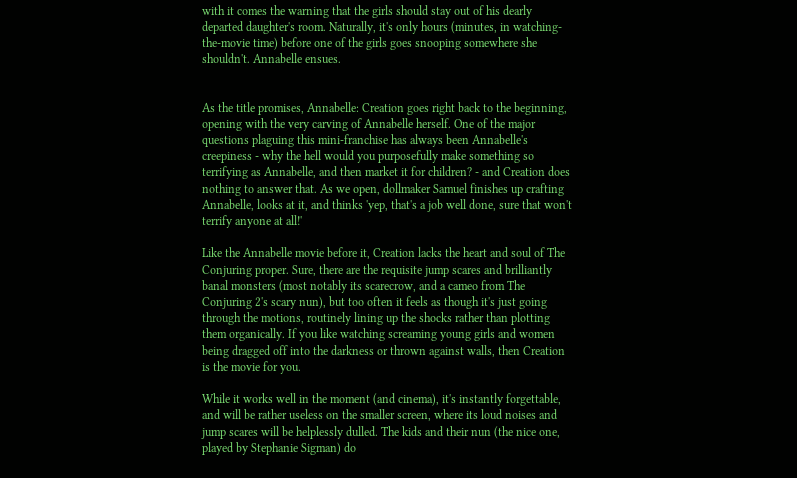with it comes the warning that the girls should stay out of his dearly departed daughter's room. Naturally, it's only hours (minutes, in watching-the-movie time) before one of the girls goes snooping somewhere she shouldn't. Annabelle ensues.


As the title promises, Annabelle: Creation goes right back to the beginning, opening with the very carving of Annabelle herself. One of the major questions plaguing this mini-franchise has always been Annabelle's creepiness - why the hell would you purposefully make something so terrifying as Annabelle, and then market it for children? - and Creation does nothing to answer that. As we open, dollmaker Samuel finishes up crafting Annabelle, looks at it, and thinks 'yep, that's a job well done, sure that won't terrify anyone at all!'

Like the Annabelle movie before it, Creation lacks the heart and soul of The Conjuring proper. Sure, there are the requisite jump scares and brilliantly banal monsters (most notably its scarecrow, and a cameo from The Conjuring 2's scary nun), but too often it feels as though it's just going through the motions, routinely lining up the shocks rather than plotting them organically. If you like watching screaming young girls and women being dragged off into the darkness or thrown against walls, then Creation is the movie for you.

While it works well in the moment (and cinema), it's instantly forgettable, and will be rather useless on the smaller screen, where its loud noises and jump scares will be helplessly dulled. The kids and their nun (the nice one, played by Stephanie Sigman) do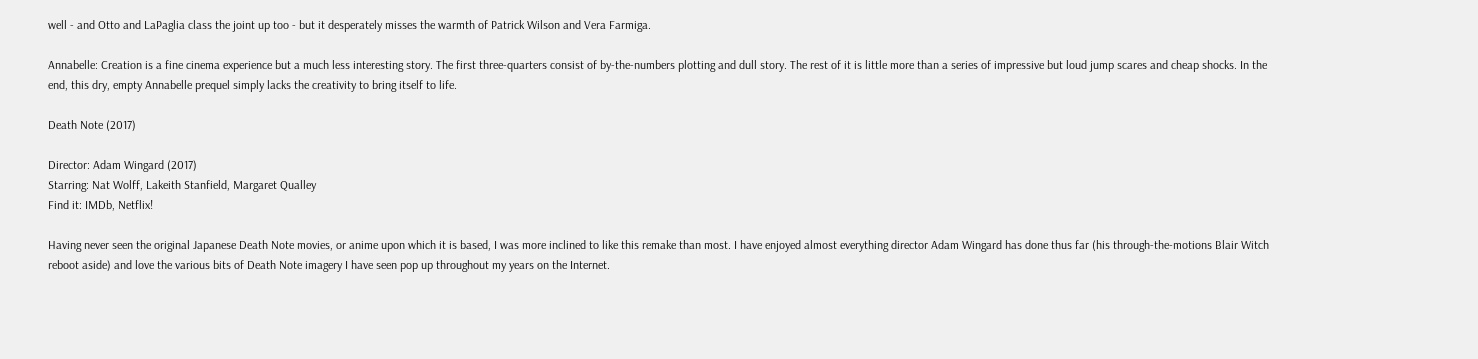well - and Otto and LaPaglia class the joint up too - but it desperately misses the warmth of Patrick Wilson and Vera Farmiga.

Annabelle: Creation is a fine cinema experience but a much less interesting story. The first three-quarters consist of by-the-numbers plotting and dull story. The rest of it is little more than a series of impressive but loud jump scares and cheap shocks. In the end, this dry, empty Annabelle prequel simply lacks the creativity to bring itself to life.

Death Note (2017)

Director: Adam Wingard (2017)
Starring: Nat Wolff, Lakeith Stanfield, Margaret Qualley
Find it: IMDb, Netflix!

Having never seen the original Japanese Death Note movies, or anime upon which it is based, I was more inclined to like this remake than most. I have enjoyed almost everything director Adam Wingard has done thus far (his through-the-motions Blair Witch reboot aside) and love the various bits of Death Note imagery I have seen pop up throughout my years on the Internet.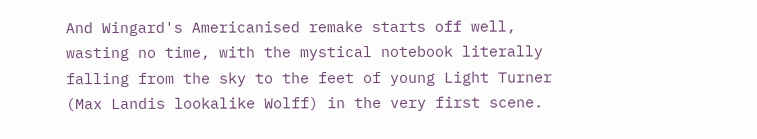And Wingard's Americanised remake starts off well, wasting no time, with the mystical notebook literally falling from the sky to the feet of young Light Turner (Max Landis lookalike Wolff) in the very first scene.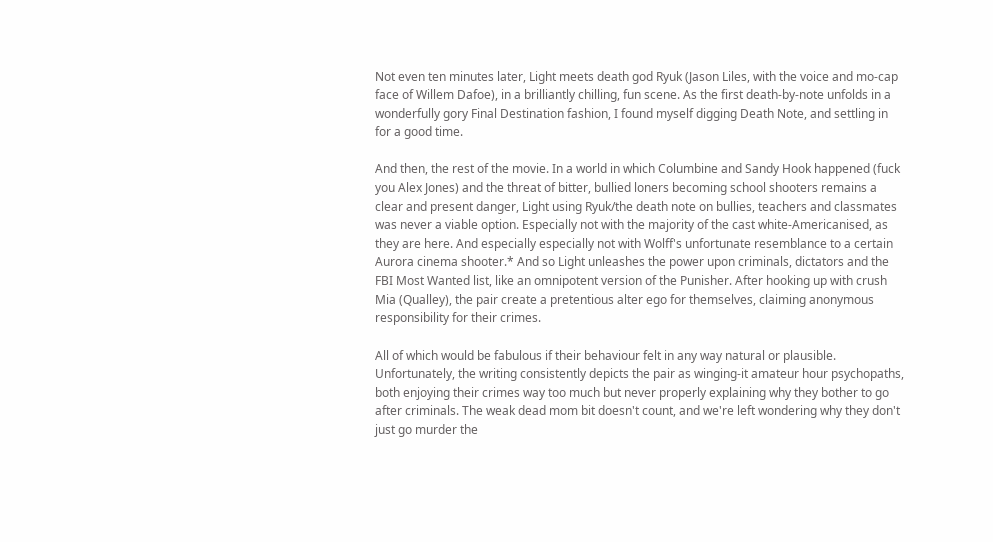Not even ten minutes later, Light meets death god Ryuk (Jason Liles, with the voice and mo-cap face of Willem Dafoe), in a brilliantly chilling, fun scene. As the first death-by-note unfolds in a wonderfully gory Final Destination fashion, I found myself digging Death Note, and settling in for a good time.

And then, the rest of the movie. In a world in which Columbine and Sandy Hook happened (fuck you Alex Jones) and the threat of bitter, bullied loners becoming school shooters remains a clear and present danger, Light using Ryuk/the death note on bullies, teachers and classmates was never a viable option. Especially not with the majority of the cast white-Americanised, as they are here. And especially especially not with Wolff's unfortunate resemblance to a certain Aurora cinema shooter.* And so Light unleashes the power upon criminals, dictators and the FBI Most Wanted list, like an omnipotent version of the Punisher. After hooking up with crush Mia (Qualley), the pair create a pretentious alter ego for themselves, claiming anonymous responsibility for their crimes.

All of which would be fabulous if their behaviour felt in any way natural or plausible. Unfortunately, the writing consistently depicts the pair as winging-it amateur hour psychopaths, both enjoying their crimes way too much but never properly explaining why they bother to go after criminals. The weak dead mom bit doesn't count, and we're left wondering why they don't just go murder the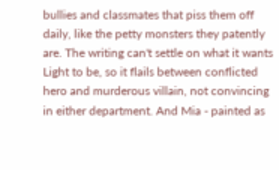bullies and classmates that piss them off daily, like the petty monsters they patently are. The writing can't settle on what it wants Light to be, so it flails between conflicted hero and murderous villain, not convincing in either department. And Mia - painted as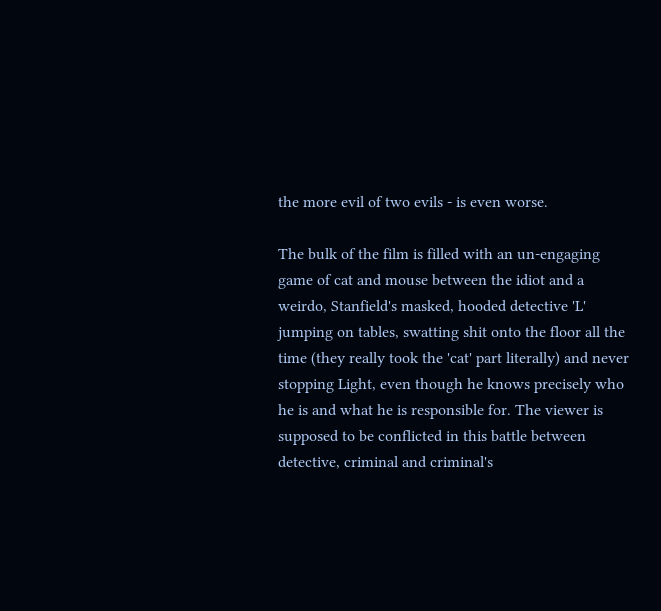the more evil of two evils - is even worse.

The bulk of the film is filled with an un-engaging game of cat and mouse between the idiot and a weirdo, Stanfield's masked, hooded detective 'L' jumping on tables, swatting shit onto the floor all the time (they really took the 'cat' part literally) and never stopping Light, even though he knows precisely who he is and what he is responsible for. The viewer is supposed to be conflicted in this battle between detective, criminal and criminal's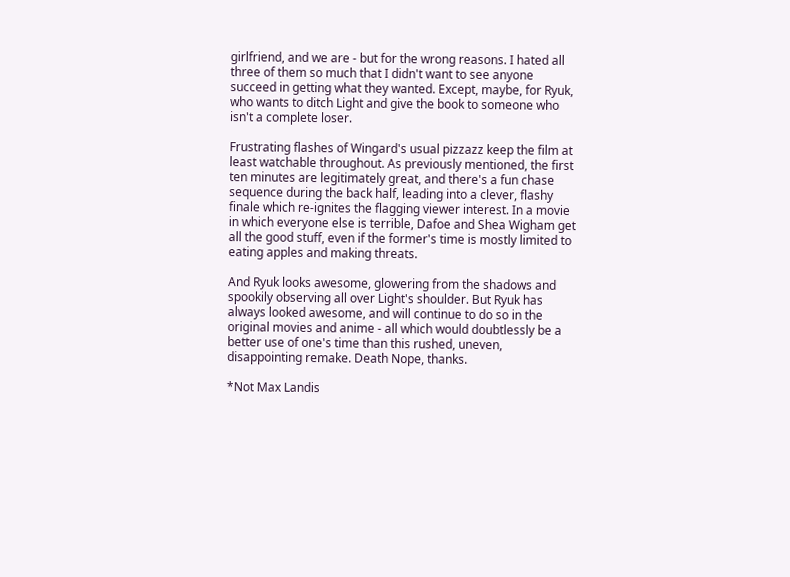girlfriend, and we are - but for the wrong reasons. I hated all three of them so much that I didn't want to see anyone succeed in getting what they wanted. Except, maybe, for Ryuk, who wants to ditch Light and give the book to someone who isn't a complete loser.

Frustrating flashes of Wingard's usual pizzazz keep the film at least watchable throughout. As previously mentioned, the first ten minutes are legitimately great, and there's a fun chase sequence during the back half, leading into a clever, flashy finale which re-ignites the flagging viewer interest. In a movie in which everyone else is terrible, Dafoe and Shea Wigham get all the good stuff, even if the former's time is mostly limited to eating apples and making threats.

And Ryuk looks awesome, glowering from the shadows and spookily observing all over Light's shoulder. But Ryuk has always looked awesome, and will continue to do so in the original movies and anime - all which would doubtlessly be a better use of one's time than this rushed, uneven, disappointing remake. Death Nope, thanks.

*Not Max Landis